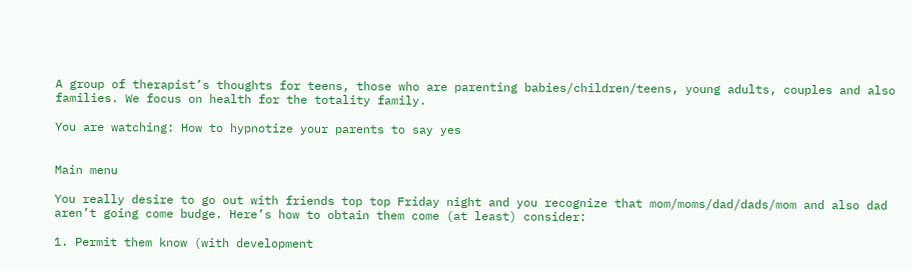A group of therapist’s thoughts for teens, those who are parenting babies/children/teens, young adults, couples and also families. We focus on health for the totality family.

You are watching: How to hypnotize your parents to say yes


Main menu

You really desire to go out with friends top top Friday night and you recognize that mom/moms/dad/dads/mom and also dad aren’t going come budge. Here’s how to obtain them come (at least) consider:

1. Permit them know (with development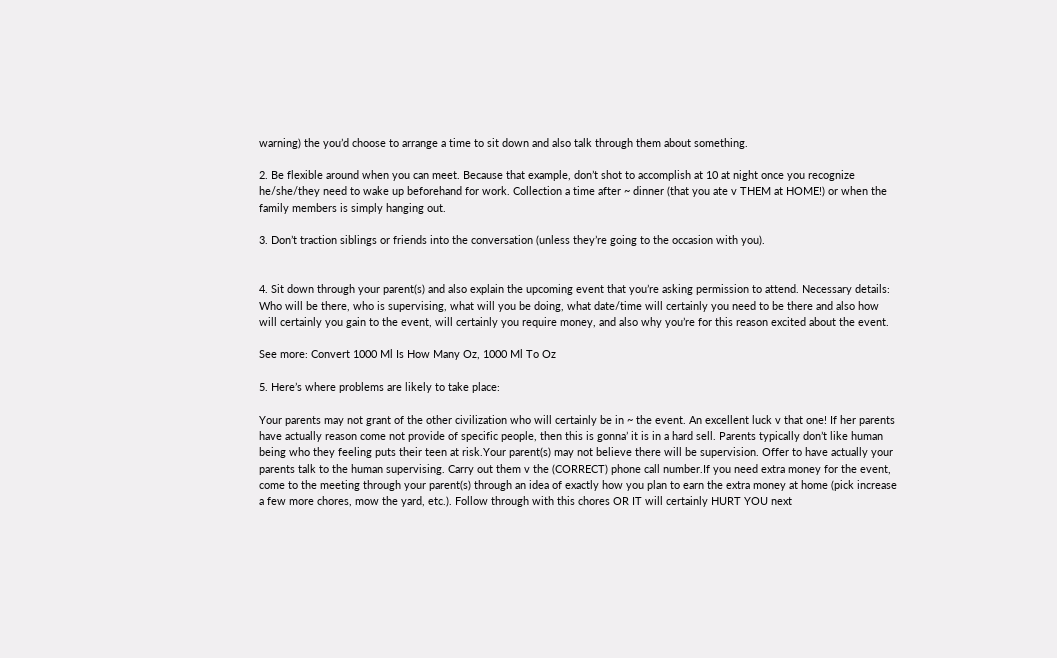warning) the you’d choose to arrange a time to sit down and also talk through them about something.

2. Be flexible around when you can meet. Because that example, don’t shot to accomplish at 10 at night once you recognize he/she/they need to wake up beforehand for work. Collection a time after ~ dinner (that you ate v THEM at HOME!) or when the family members is simply hanging out.

3. Don’t traction siblings or friends into the conversation (unless they’re going to the occasion with you).


4. Sit down through your parent(s) and also explain the upcoming event that you’re asking permission to attend. Necessary details: Who will be there, who is supervising, what will you be doing, what date/time will certainly you need to be there and also how will certainly you gain to the event, will certainly you require money, and also why you’re for this reason excited about the event.

See more: Convert 1000 Ml Is How Many Oz, 1000 Ml To Oz

5. Here’s where problems are likely to take place:

Your parents may not grant of the other civilization who will certainly be in ~ the event. An excellent luck v that one! If her parents have actually reason come not provide of specific people, then this is gonna’ it is in a hard sell. Parents typically don’t like human being who they feeling puts their teen at risk.Your parent(s) may not believe there will be supervision. Offer to have actually your parents talk to the human supervising. Carry out them v the (CORRECT) phone call number.If you need extra money for the event, come to the meeting through your parent(s) through an idea of exactly how you plan to earn the extra money at home (pick increase a few more chores, mow the yard, etc.). Follow through with this chores OR IT will certainly HURT YOU next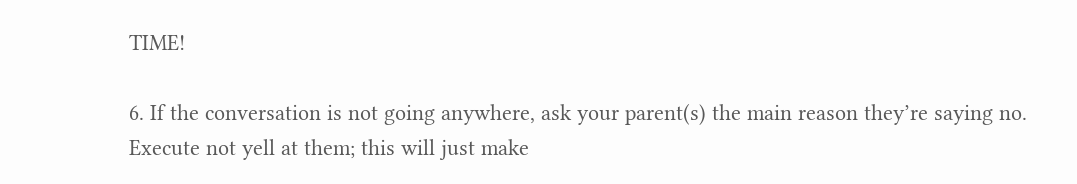TIME!

6. If the conversation is not going anywhere, ask your parent(s) the main reason they’re saying no. Execute not yell at them; this will just make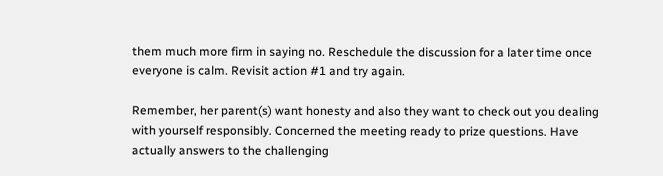them much more firm in saying no. Reschedule the discussion for a later time once everyone is calm. Revisit action #1 and try again.

Remember, her parent(s) want honesty and also they want to check out you dealing with yourself responsibly. Concerned the meeting ready to prize questions. Have actually answers to the challenging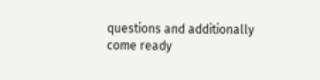questions and additionally come ready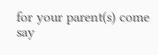for your parent(s) come say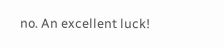no. An excellent luck!